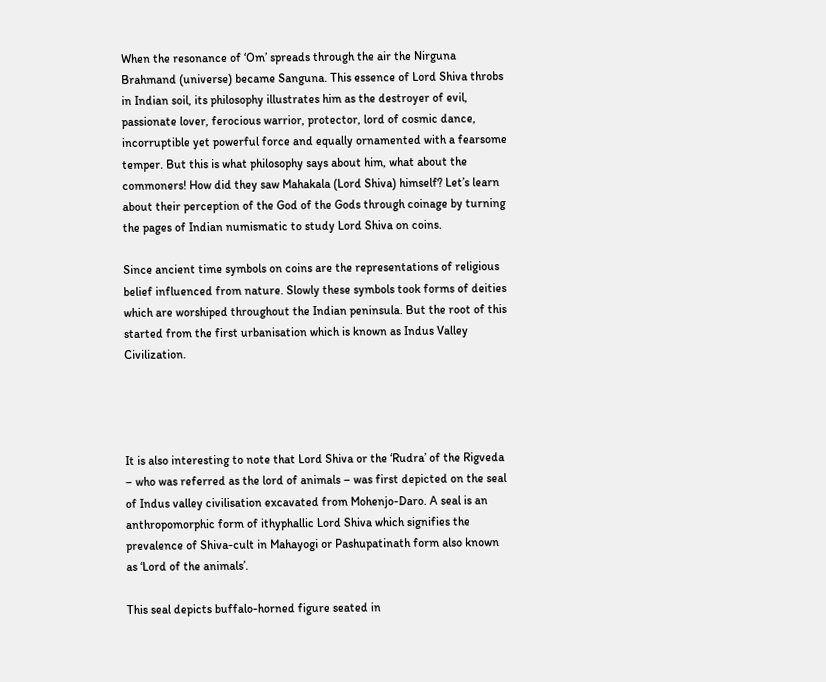When the resonance of ‘Om’ spreads through the air the Nirguna Brahmand (universe) became Sanguna. This essence of Lord Shiva throbs in Indian soil, its philosophy illustrates him as the destroyer of evil, passionate lover, ferocious warrior, protector, lord of cosmic dance, incorruptible yet powerful force and equally ornamented with a fearsome temper. But this is what philosophy says about him, what about the commoners! How did they saw Mahakala (Lord Shiva) himself? Let’s learn about their perception of the God of the Gods through coinage by turning the pages of Indian numismatic to study Lord Shiva on coins.

Since ancient time symbols on coins are the representations of religious belief influenced from nature. Slowly these symbols took forms of deities which are worshiped throughout the Indian peninsula. But the root of this started from the first urbanisation which is known as Indus Valley Civilization.




It is also interesting to note that Lord Shiva or the ‘Rudra’ of the Rigveda – who was referred as the lord of animals – was first depicted on the seal of Indus valley civilisation excavated from Mohenjo-Daro. A seal is an anthropomorphic form of ithyphallic Lord Shiva which signifies the prevalence of Shiva-cult in Mahayogi or Pashupatinath form also known as ‘Lord of the animals’.

This seal depicts buffalo-horned figure seated in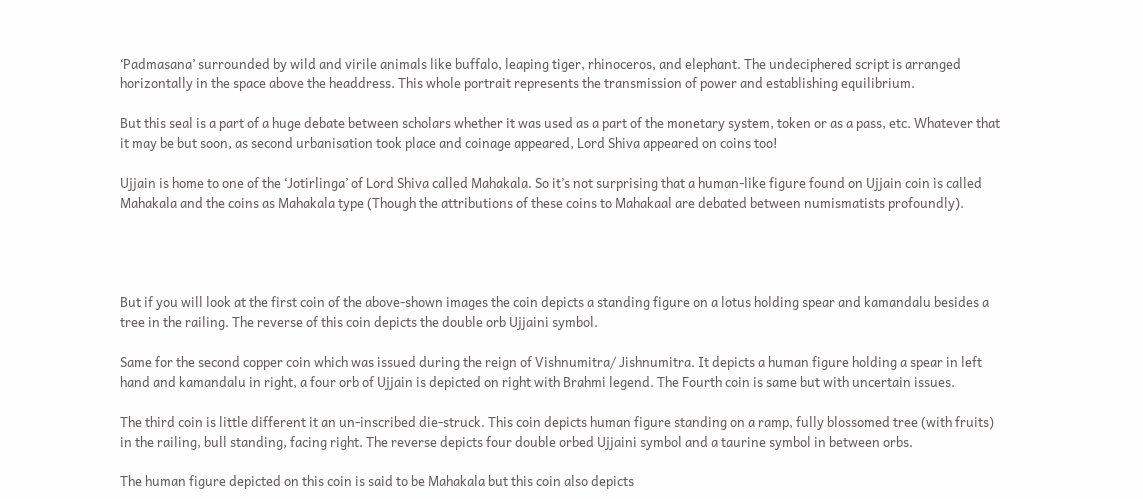‘Padmasana’ surrounded by wild and virile animals like buffalo, leaping tiger, rhinoceros, and elephant. The undeciphered script is arranged horizontally in the space above the headdress. This whole portrait represents the transmission of power and establishing equilibrium.

But this seal is a part of a huge debate between scholars whether it was used as a part of the monetary system, token or as a pass, etc. Whatever that it may be but soon, as second urbanisation took place and coinage appeared, Lord Shiva appeared on coins too!

Ujjain is home to one of the ‘Jotirlinga’ of Lord Shiva called Mahakala. So it’s not surprising that a human-like figure found on Ujjain coin is called Mahakala and the coins as Mahakala type (Though the attributions of these coins to Mahakaal are debated between numismatists profoundly).




But if you will look at the first coin of the above-shown images the coin depicts a standing figure on a lotus holding spear and kamandalu besides a tree in the railing. The reverse of this coin depicts the double orb Ujjaini symbol.

Same for the second copper coin which was issued during the reign of Vishnumitra/ Jishnumitra. It depicts a human figure holding a spear in left hand and kamandalu in right, a four orb of Ujjain is depicted on right with Brahmi legend. The Fourth coin is same but with uncertain issues.

The third coin is little different it an un-inscribed die-struck. This coin depicts human figure standing on a ramp, fully blossomed tree (with fruits) in the railing, bull standing, facing right. The reverse depicts four double orbed Ujjaini symbol and a taurine symbol in between orbs.

The human figure depicted on this coin is said to be Mahakala but this coin also depicts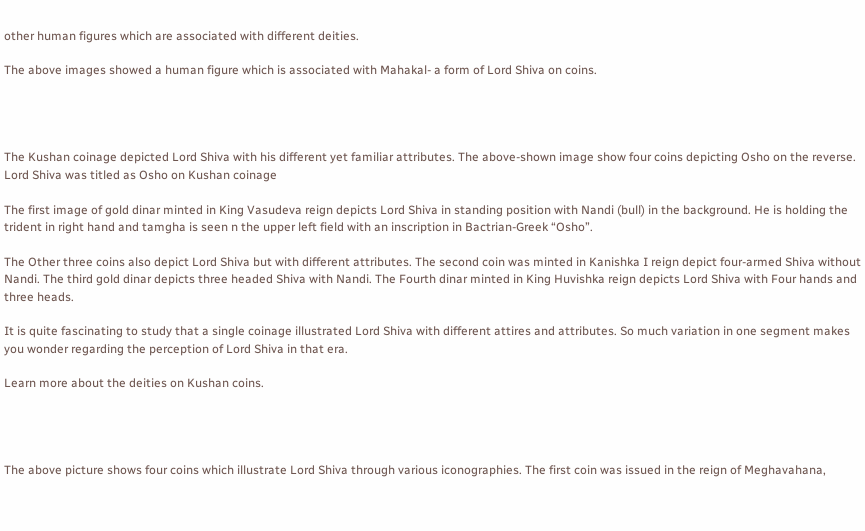other human figures which are associated with different deities.

The above images showed a human figure which is associated with Mahakal- a form of Lord Shiva on coins.




The Kushan coinage depicted Lord Shiva with his different yet familiar attributes. The above-shown image show four coins depicting Osho on the reverse. Lord Shiva was titled as Osho on Kushan coinage

The first image of gold dinar minted in King Vasudeva reign depicts Lord Shiva in standing position with Nandi (bull) in the background. He is holding the trident in right hand and tamgha is seen n the upper left field with an inscription in Bactrian-Greek “Osho”.

The Other three coins also depict Lord Shiva but with different attributes. The second coin was minted in Kanishka I reign depict four-armed Shiva without Nandi. The third gold dinar depicts three headed Shiva with Nandi. The Fourth dinar minted in King Huvishka reign depicts Lord Shiva with Four hands and three heads.

It is quite fascinating to study that a single coinage illustrated Lord Shiva with different attires and attributes. So much variation in one segment makes you wonder regarding the perception of Lord Shiva in that era.

Learn more about the deities on Kushan coins.




The above picture shows four coins which illustrate Lord Shiva through various iconographies. The first coin was issued in the reign of Meghavahana,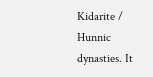Kidarite / Hunnic dynasties. It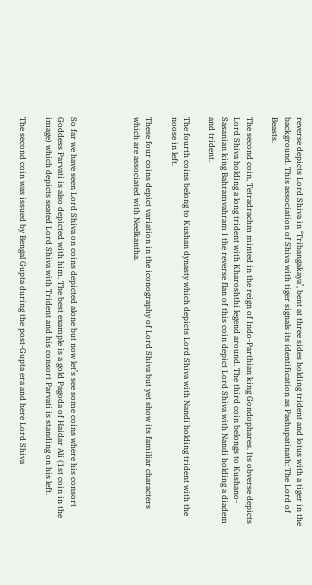reverse depicts Lord Shiva in ‘Tribangakaya’, bent at three sides holding trident and lotus with a tiger in the background. This association of Shiva with tiger signals its identification as Pashupatinath: The Lord of Beasts.

The second coin, Tetradrachm minted in the reign of Indo-Parthian king Gondophares. Its obverse depicts Lord Shiva holding a long trident with Kharoshthi legend around. The third coin belongs to Kushano-Sasanian king Bahramvahram I the reverse flan of this coin depict Lord Shiva with Nandi holding a diadem and trident.

The fourth coins belong to Kushan dynasty which depicts Lord Shiva with Nandi holding trident with the noose in left.

These four coins depict variation in the iconography of Lord Shiva but yet show its familiar characters which are associated with Neelkantha.




So far we have seen Lord Shiva on coins depicted alone but now let’s see some coins where his consort Goddess Parvati is also depicted with him. The best example is a gold Pagoda of Haidar Ali (1st coin in the image) which depicts seated Lord Shiva with Trident and his consort Parvati is standing on his left.

The second coin was issued by Bengal Gupta during the post-Gupta era and here Lord Shiva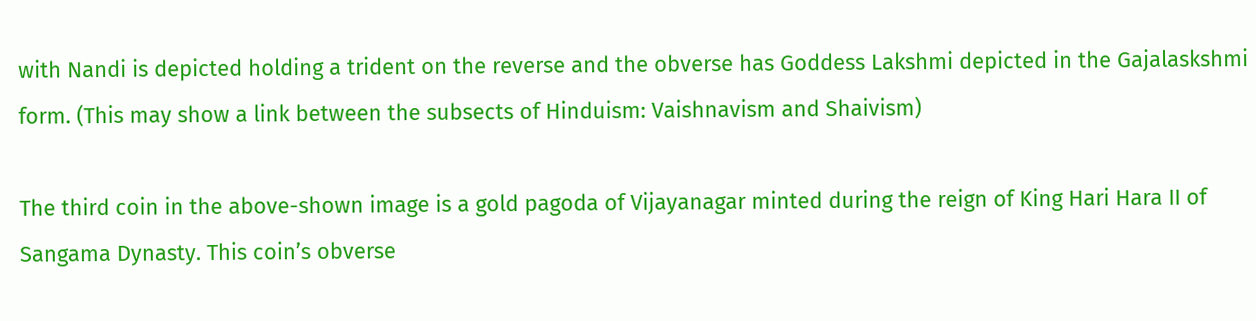with Nandi is depicted holding a trident on the reverse and the obverse has Goddess Lakshmi depicted in the Gajalaskshmi form. (This may show a link between the subsects of Hinduism: Vaishnavism and Shaivism)

The third coin in the above-shown image is a gold pagoda of Vijayanagar minted during the reign of King Hari Hara II of Sangama Dynasty. This coin’s obverse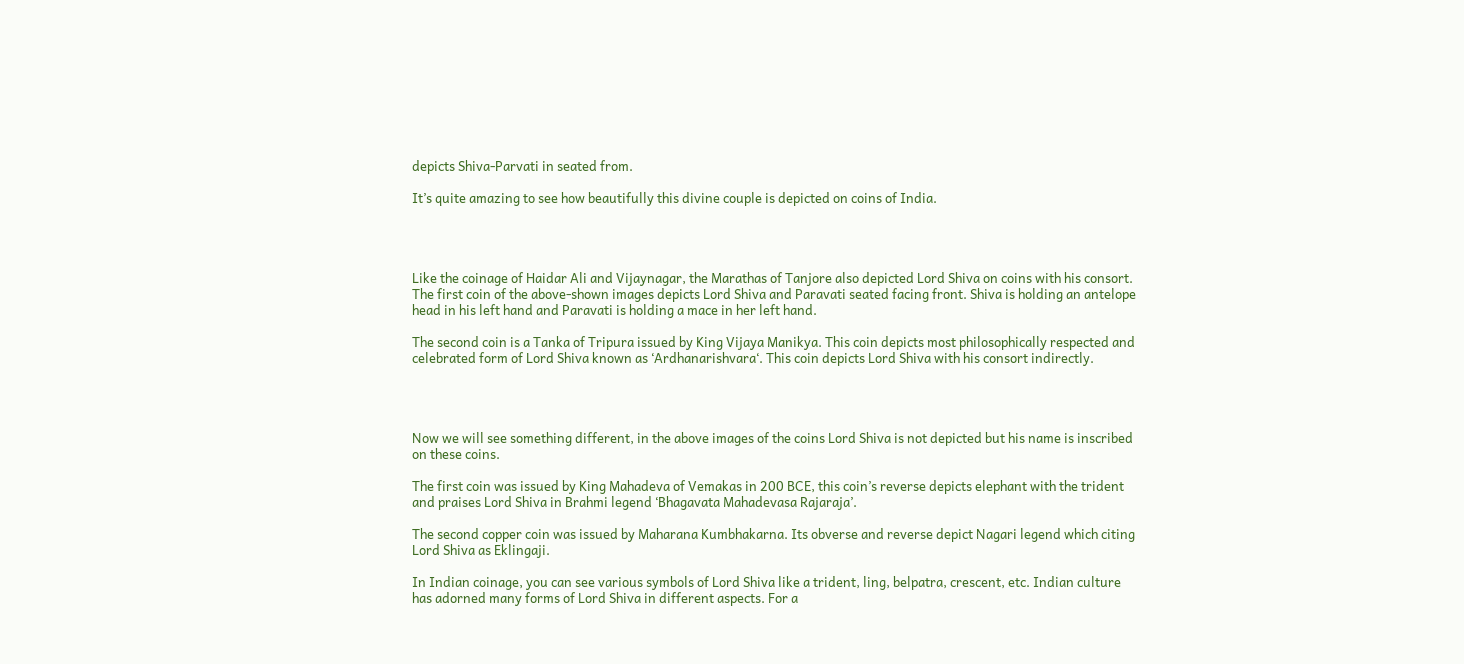depicts Shiva-Parvati in seated from.

It’s quite amazing to see how beautifully this divine couple is depicted on coins of India.




Like the coinage of Haidar Ali and Vijaynagar, the Marathas of Tanjore also depicted Lord Shiva on coins with his consort. The first coin of the above-shown images depicts Lord Shiva and Paravati seated facing front. Shiva is holding an antelope head in his left hand and Paravati is holding a mace in her left hand.

The second coin is a Tanka of Tripura issued by King Vijaya Manikya. This coin depicts most philosophically respected and celebrated form of Lord Shiva known as ‘Ardhanarishvara‘. This coin depicts Lord Shiva with his consort indirectly.




Now we will see something different, in the above images of the coins Lord Shiva is not depicted but his name is inscribed on these coins.

The first coin was issued by King Mahadeva of Vemakas in 200 BCE, this coin’s reverse depicts elephant with the trident and praises Lord Shiva in Brahmi legend ‘Bhagavata Mahadevasa Rajaraja’.

The second copper coin was issued by Maharana Kumbhakarna. Its obverse and reverse depict Nagari legend which citing Lord Shiva as Eklingaji.

In Indian coinage, you can see various symbols of Lord Shiva like a trident, ling, belpatra, crescent, etc. Indian culture has adorned many forms of Lord Shiva in different aspects. For a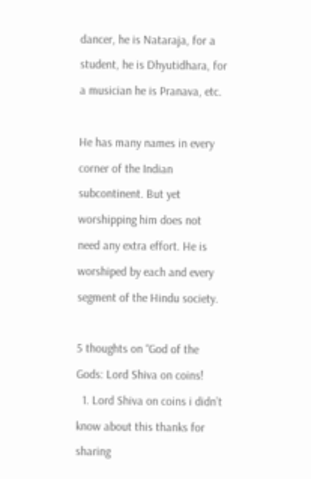dancer, he is Nataraja, for a student, he is Dhyutidhara, for a musician he is Pranava, etc.

He has many names in every corner of the Indian subcontinent. But yet worshipping him does not need any extra effort. He is worshiped by each and every segment of the Hindu society.

5 thoughts on “God of the Gods: Lord Shiva on coins!
  1. Lord Shiva on coins i didn’t know about this thanks for sharing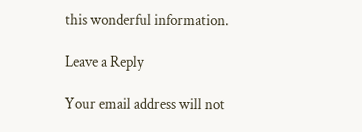this wonderful information.

Leave a Reply

Your email address will not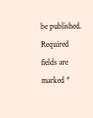be published. Required fields are marked *